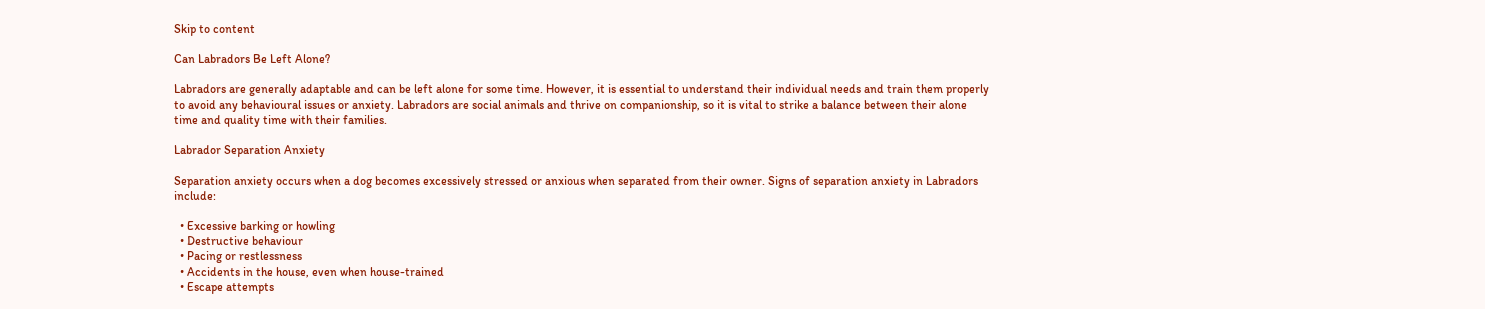Skip to content

Can Labradors Be Left Alone?

Labradors are generally adaptable and can be left alone for some time. However, it is essential to understand their individual needs and train them properly to avoid any behavioural issues or anxiety. Labradors are social animals and thrive on companionship, so it is vital to strike a balance between their alone time and quality time with their families.

Labrador Separation Anxiety

Separation anxiety occurs when a dog becomes excessively stressed or anxious when separated from their owner. Signs of separation anxiety in Labradors include:

  • Excessive barking or howling
  • Destructive behaviour
  • Pacing or restlessness
  • Accidents in the house, even when house-trained
  • Escape attempts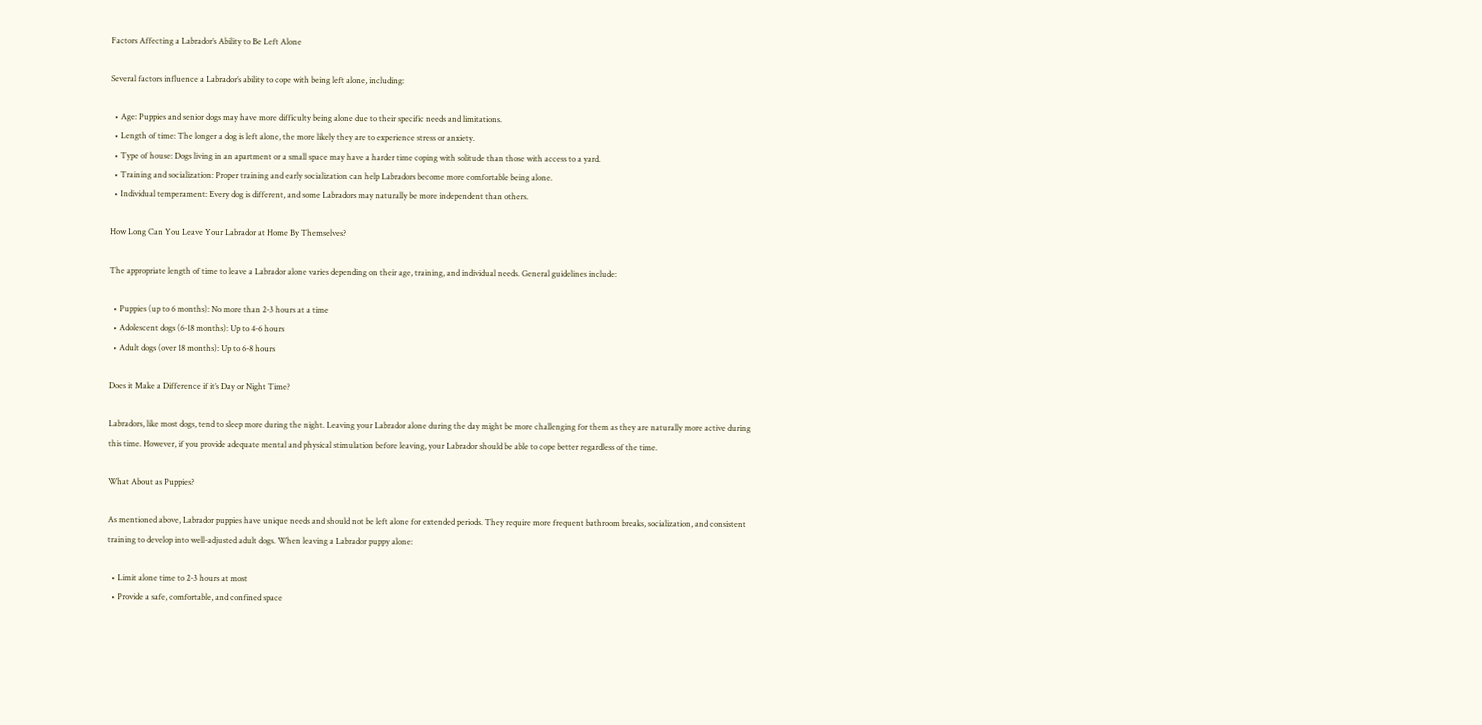Factors Affecting a Labrador’s Ability to Be Left Alone

Several factors influence a Labrador’s ability to cope with being left alone, including:

  • Age: Puppies and senior dogs may have more difficulty being alone due to their specific needs and limitations.
  • Length of time: The longer a dog is left alone, the more likely they are to experience stress or anxiety.
  • Type of house: Dogs living in an apartment or a small space may have a harder time coping with solitude than those with access to a yard.
  • Training and socialization: Proper training and early socialization can help Labradors become more comfortable being alone.
  • Individual temperament: Every dog is different, and some Labradors may naturally be more independent than others.

How Long Can You Leave Your Labrador at Home By Themselves?

The appropriate length of time to leave a Labrador alone varies depending on their age, training, and individual needs. General guidelines include:

  • Puppies (up to 6 months): No more than 2-3 hours at a time
  • Adolescent dogs (6-18 months): Up to 4-6 hours
  • Adult dogs (over 18 months): Up to 6-8 hours

Does it Make a Difference if it’s Day or Night Time?

Labradors, like most dogs, tend to sleep more during the night. Leaving your Labrador alone during the day might be more challenging for them as they are naturally more active during this time. However, if you provide adequate mental and physical stimulation before leaving, your Labrador should be able to cope better regardless of the time.

What About as Puppies?

As mentioned above, Labrador puppies have unique needs and should not be left alone for extended periods. They require more frequent bathroom breaks, socialization, and consistent training to develop into well-adjusted adult dogs. When leaving a Labrador puppy alone:

  • Limit alone time to 2-3 hours at most
  • Provide a safe, comfortable, and confined space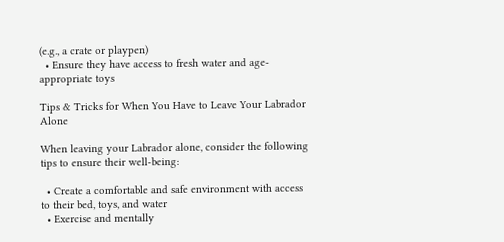(e.g., a crate or playpen)
  • Ensure they have access to fresh water and age-appropriate toys

Tips & Tricks for When You Have to Leave Your Labrador Alone

When leaving your Labrador alone, consider the following tips to ensure their well-being:

  • Create a comfortable and safe environment with access to their bed, toys, and water
  • Exercise and mentally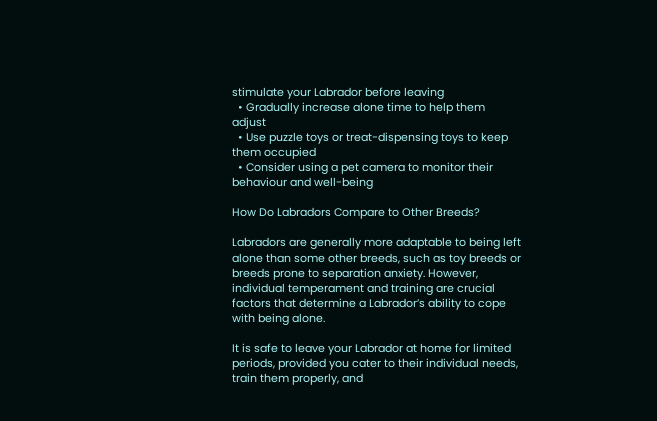stimulate your Labrador before leaving
  • Gradually increase alone time to help them adjust
  • Use puzzle toys or treat-dispensing toys to keep them occupied
  • Consider using a pet camera to monitor their behaviour and well-being

How Do Labradors Compare to Other Breeds?

Labradors are generally more adaptable to being left alone than some other breeds, such as toy breeds or breeds prone to separation anxiety. However, individual temperament and training are crucial factors that determine a Labrador’s ability to cope with being alone.

It is safe to leave your Labrador at home for limited periods, provided you cater to their individual needs, train them properly, and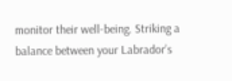monitor their well-being. Striking a balance between your Labrador’s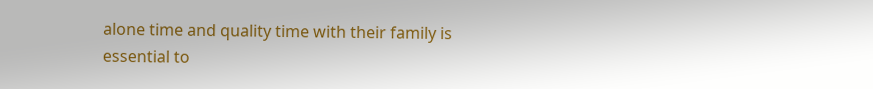alone time and quality time with their family is essential to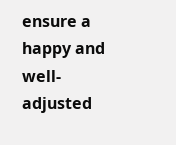ensure a happy and well-adjusted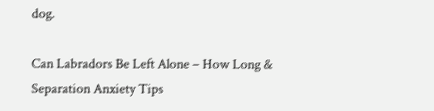dog.

Can Labradors Be Left Alone – How Long & Separation Anxiety Tips